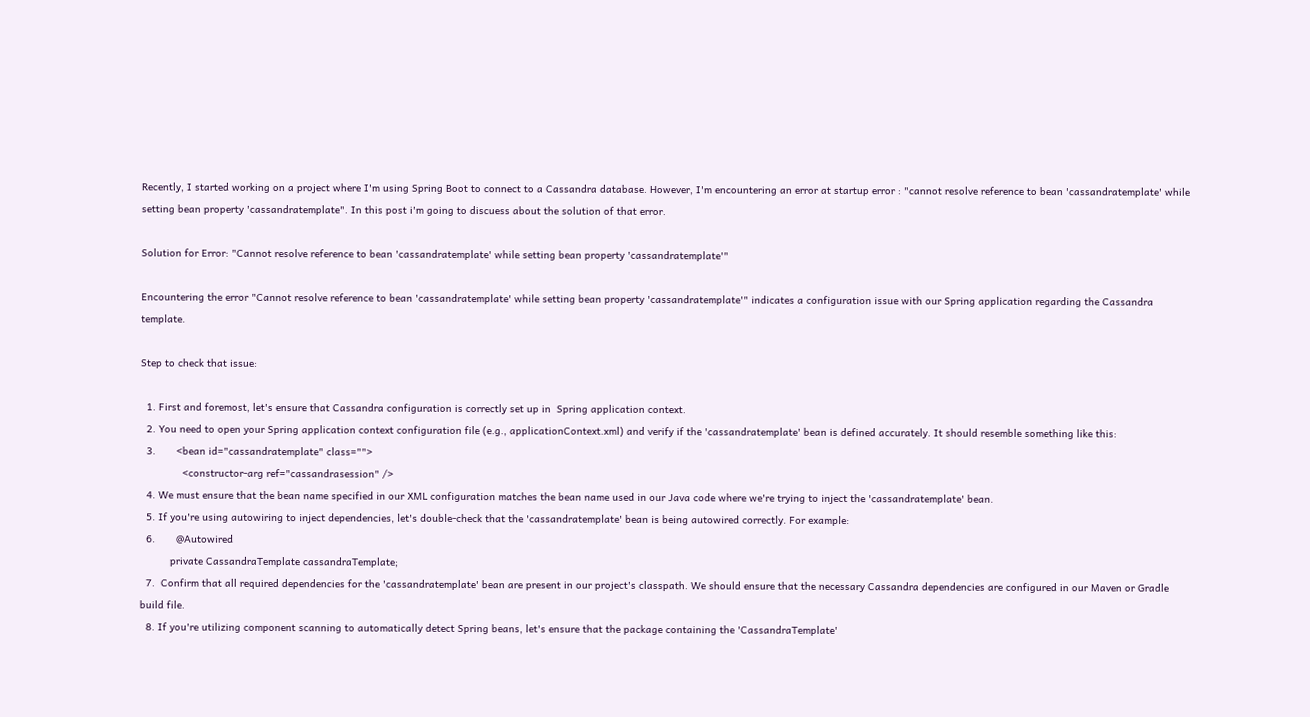Recently, I started working on a project where I'm using Spring Boot to connect to a Cassandra database. However, I'm encountering an error at startup error : "cannot resolve reference to bean 'cassandratemplate' while setting bean property 'cassandratemplate". In this post i'm going to discuess about the solution of that error.

Solution for Error: "Cannot resolve reference to bean 'cassandratemplate' while setting bean property 'cassandratemplate'"

Encountering the error "Cannot resolve reference to bean 'cassandratemplate' while setting bean property 'cassandratemplate'" indicates a configuration issue with our Spring application regarding the Cassandra template.

Step to check that issue:

  1. First and foremost, let's ensure that Cassandra configuration is correctly set up in  Spring application context.
  2. You need to open your Spring application context configuration file (e.g., applicationContext.xml) and verify if the 'cassandratemplate' bean is defined accurately. It should resemble something like this:
  3.       <bean id="cassandratemplate" class="">
              <constructor-arg ref="cassandrasession" />
  4. We must ensure that the bean name specified in our XML configuration matches the bean name used in our Java code where we're trying to inject the 'cassandratemplate' bean.
  5. If you're using autowiring to inject dependencies, let's double-check that the 'cassandratemplate' bean is being autowired correctly. For example:
  6.       @Autowired
          private CassandraTemplate cassandraTemplate;
  7.  Confirm that all required dependencies for the 'cassandratemplate' bean are present in our project's classpath. We should ensure that the necessary Cassandra dependencies are configured in our Maven or Gradle build file.
  8. If you're utilizing component scanning to automatically detect Spring beans, let's ensure that the package containing the 'CassandraTemplate'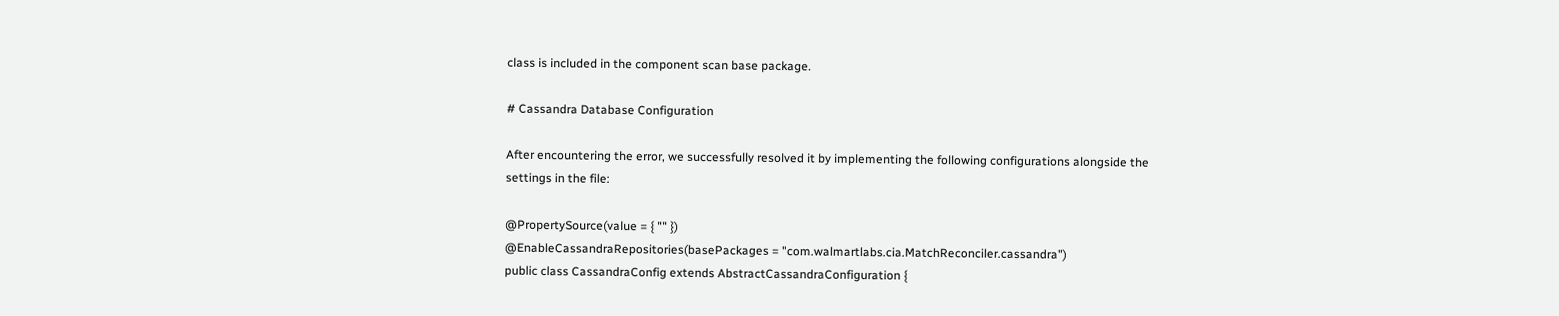class is included in the component scan base package.

# Cassandra Database Configuration

After encountering the error, we successfully resolved it by implementing the following configurations alongside the settings in the file:

@PropertySource(value = { "" })
@EnableCassandraRepositories(basePackages = "com.walmartlabs.cia.MatchReconciler.cassandra")
public class CassandraConfig extends AbstractCassandraConfiguration {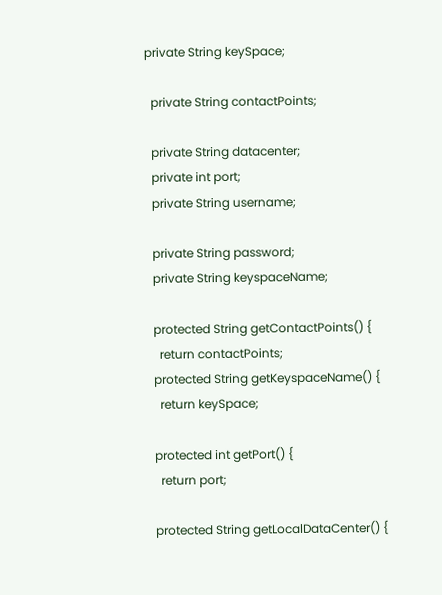private String keySpace;

  private String contactPoints;

  private String datacenter;
  private int port;
  private String username;

  private String password;
  private String keyspaceName;

  protected String getContactPoints() {
    return contactPoints;
  protected String getKeyspaceName() {
    return keySpace;

  protected int getPort() {
    return port;

  protected String getLocalDataCenter() {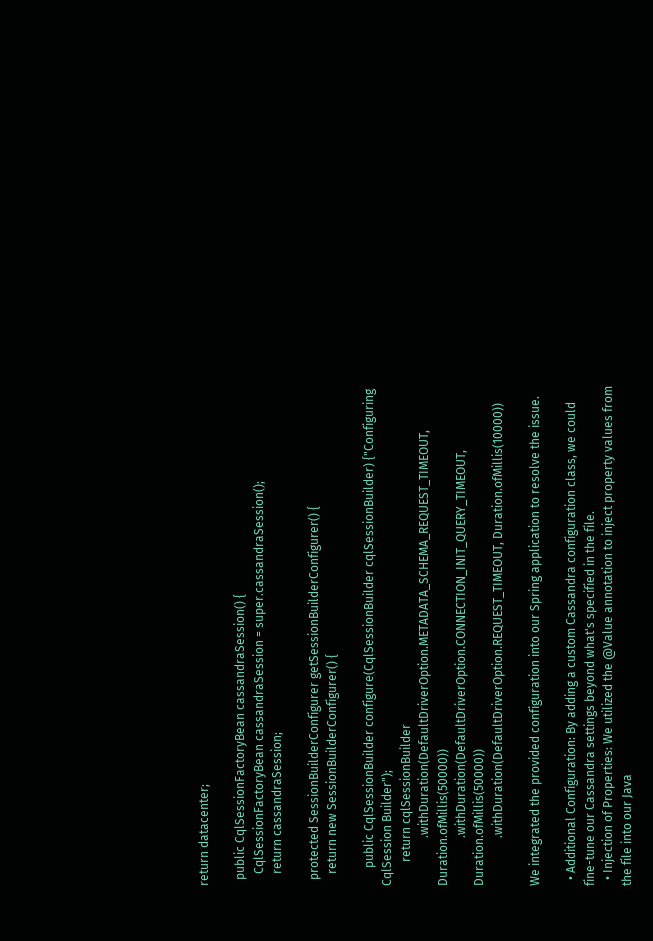return datacenter;

  public CqlSessionFactoryBean cassandraSession() {
    CqlSessionFactoryBean cassandraSession = super.cassandraSession();
    return cassandraSession;

  protected SessionBuilderConfigurer getSessionBuilderConfigurer() {
    return new SessionBuilderConfigurer() {

      public CqlSessionBuilder configure(CqlSessionBuilder cqlSessionBuilder) {"Configuring CqlSession Builder");
        return cqlSessionBuilder
                .withDuration(DefaultDriverOption.METADATA_SCHEMA_REQUEST_TIMEOUT, Duration.ofMillis(50000))
                .withDuration(DefaultDriverOption.CONNECTION_INIT_QUERY_TIMEOUT, Duration.ofMillis(50000))
                .withDuration(DefaultDriverOption.REQUEST_TIMEOUT, Duration.ofMillis(10000))

We integrated the provided configuration into our Spring application to resolve the issue.

  • Additional Configuration: By adding a custom Cassandra configuration class, we could fine-tune our Cassandra settings beyond what's specified in the file.
  • Injection of Properties: We utilized the @Value annotation to inject property values from the file into our Java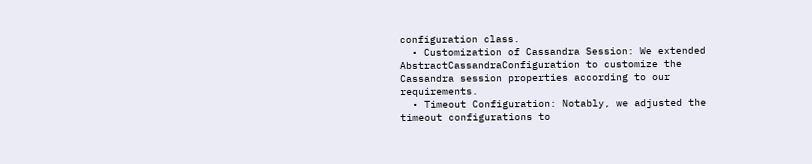configuration class.
  • Customization of Cassandra Session: We extended AbstractCassandraConfiguration to customize the Cassandra session properties according to our requirements.
  • Timeout Configuration: Notably, we adjusted the timeout configurations to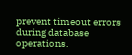prevent timeout errors during database operations.